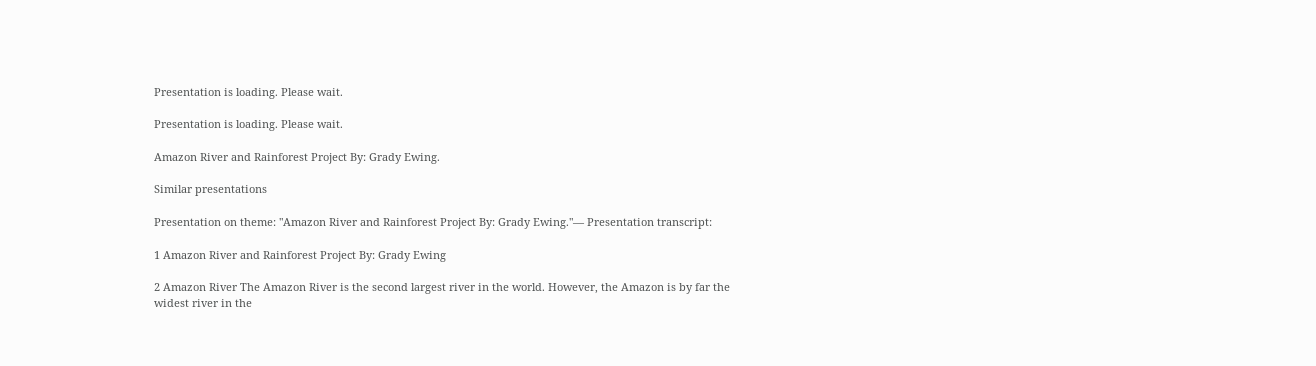Presentation is loading. Please wait.

Presentation is loading. Please wait.

Amazon River and Rainforest Project By: Grady Ewing.

Similar presentations

Presentation on theme: "Amazon River and Rainforest Project By: Grady Ewing."— Presentation transcript:

1 Amazon River and Rainforest Project By: Grady Ewing

2 Amazon River The Amazon River is the second largest river in the world. However, the Amazon is by far the widest river in the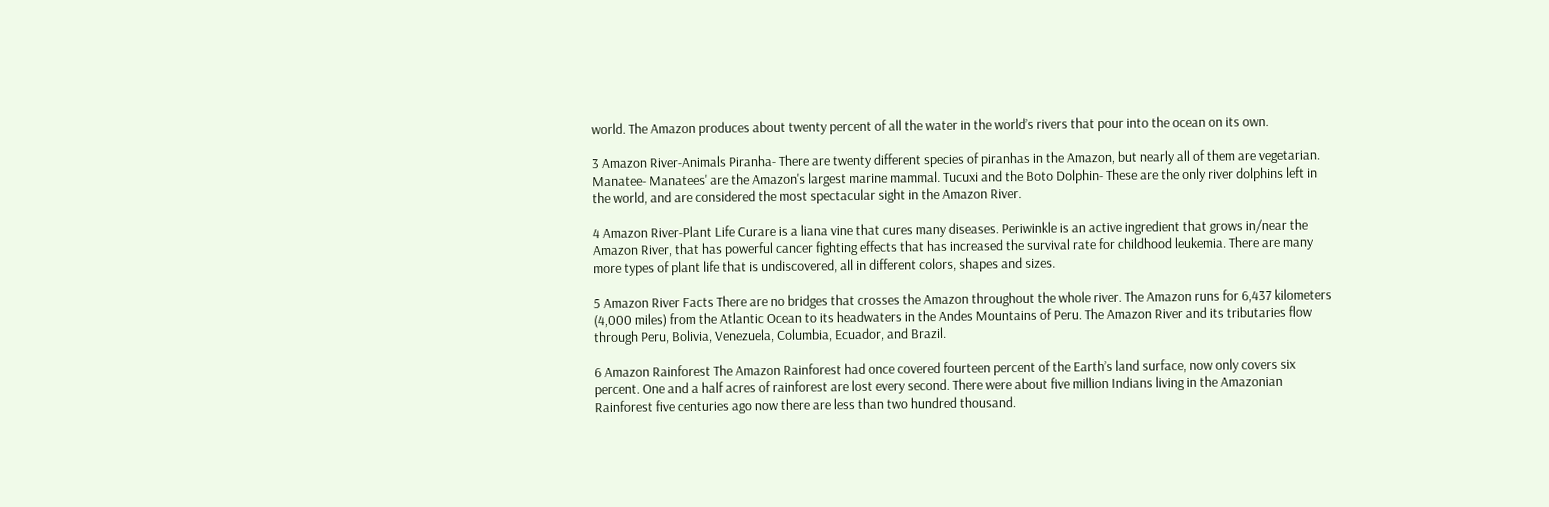world. The Amazon produces about twenty percent of all the water in the world’s rivers that pour into the ocean on its own.

3 Amazon River-Animals Piranha- There are twenty different species of piranhas in the Amazon, but nearly all of them are vegetarian. Manatee- Manatees' are the Amazon's largest marine mammal. Tucuxi and the Boto Dolphin- These are the only river dolphins left in the world, and are considered the most spectacular sight in the Amazon River.

4 Amazon River-Plant Life Curare is a liana vine that cures many diseases. Periwinkle is an active ingredient that grows in/near the Amazon River, that has powerful cancer fighting effects that has increased the survival rate for childhood leukemia. There are many more types of plant life that is undiscovered, all in different colors, shapes and sizes.

5 Amazon River Facts There are no bridges that crosses the Amazon throughout the whole river. The Amazon runs for 6,437 kilometers (4,000 miles) from the Atlantic Ocean to its headwaters in the Andes Mountains of Peru. The Amazon River and its tributaries flow through Peru, Bolivia, Venezuela, Columbia, Ecuador, and Brazil.

6 Amazon Rainforest The Amazon Rainforest had once covered fourteen percent of the Earth’s land surface, now only covers six percent. One and a half acres of rainforest are lost every second. There were about five million Indians living in the Amazonian Rainforest five centuries ago now there are less than two hundred thousand.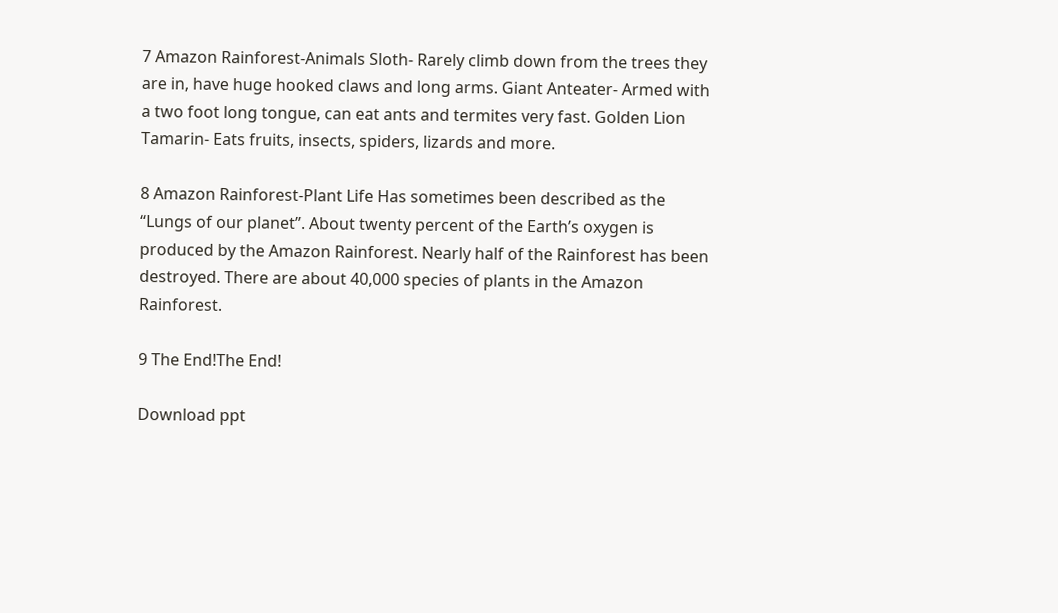7 Amazon Rainforest-Animals Sloth- Rarely climb down from the trees they are in, have huge hooked claws and long arms. Giant Anteater- Armed with a two foot long tongue, can eat ants and termites very fast. Golden Lion Tamarin- Eats fruits, insects, spiders, lizards and more.

8 Amazon Rainforest-Plant Life Has sometimes been described as the “Lungs of our planet”. About twenty percent of the Earth’s oxygen is produced by the Amazon Rainforest. Nearly half of the Rainforest has been destroyed. There are about 40,000 species of plants in the Amazon Rainforest.

9 The End!The End!

Download ppt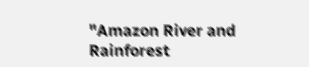"Amazon River and Rainforest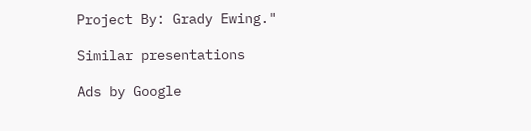Project By: Grady Ewing."

Similar presentations

Ads by Google